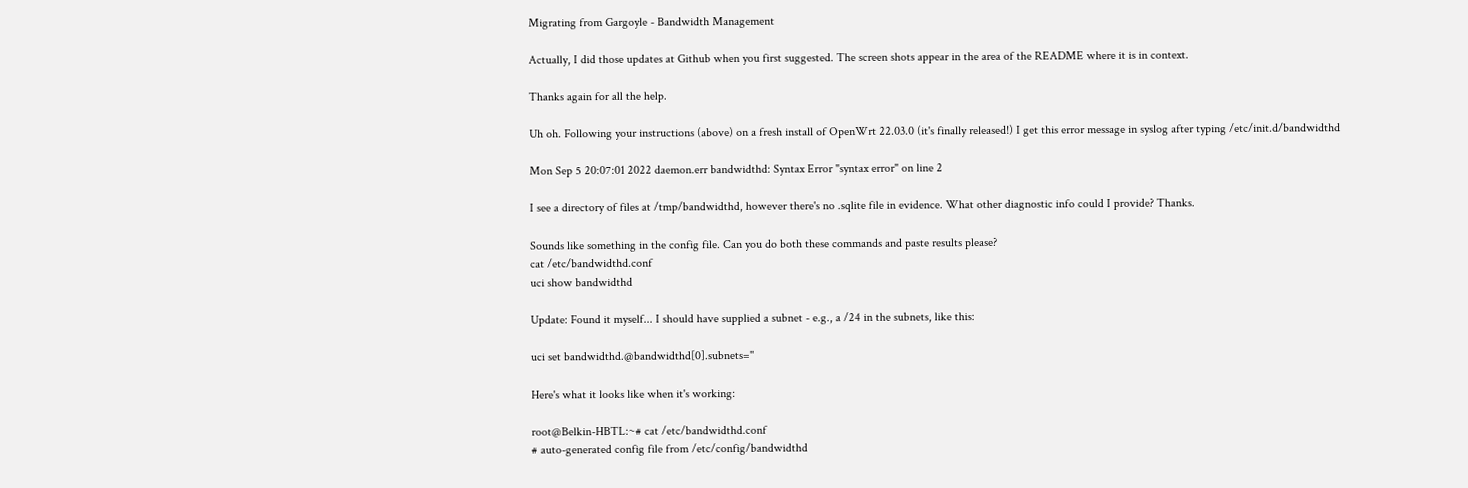Migrating from Gargoyle - Bandwidth Management

Actually, I did those updates at Github when you first suggested. The screen shots appear in the area of the README where it is in context.

Thanks again for all the help.

Uh oh. Following your instructions (above) on a fresh install of OpenWrt 22.03.0 (it's finally released!) I get this error message in syslog after typing /etc/init.d/bandwidthd

Mon Sep 5 20:07:01 2022 daemon.err bandwidthd: Syntax Error "syntax error" on line 2

I see a directory of files at /tmp/bandwidthd, however there's no .sqlite file in evidence. What other diagnostic info could I provide? Thanks.

Sounds like something in the config file. Can you do both these commands and paste results please?
cat /etc/bandwidthd.conf
uci show bandwidthd

Update: Found it myself... I should have supplied a subnet - e.g., a /24 in the subnets, like this:

uci set bandwidthd.@bandwidthd[0].subnets=''

Here's what it looks like when it's working:

root@Belkin-HBTL:~# cat /etc/bandwidthd.conf
# auto-generated config file from /etc/config/bandwidthd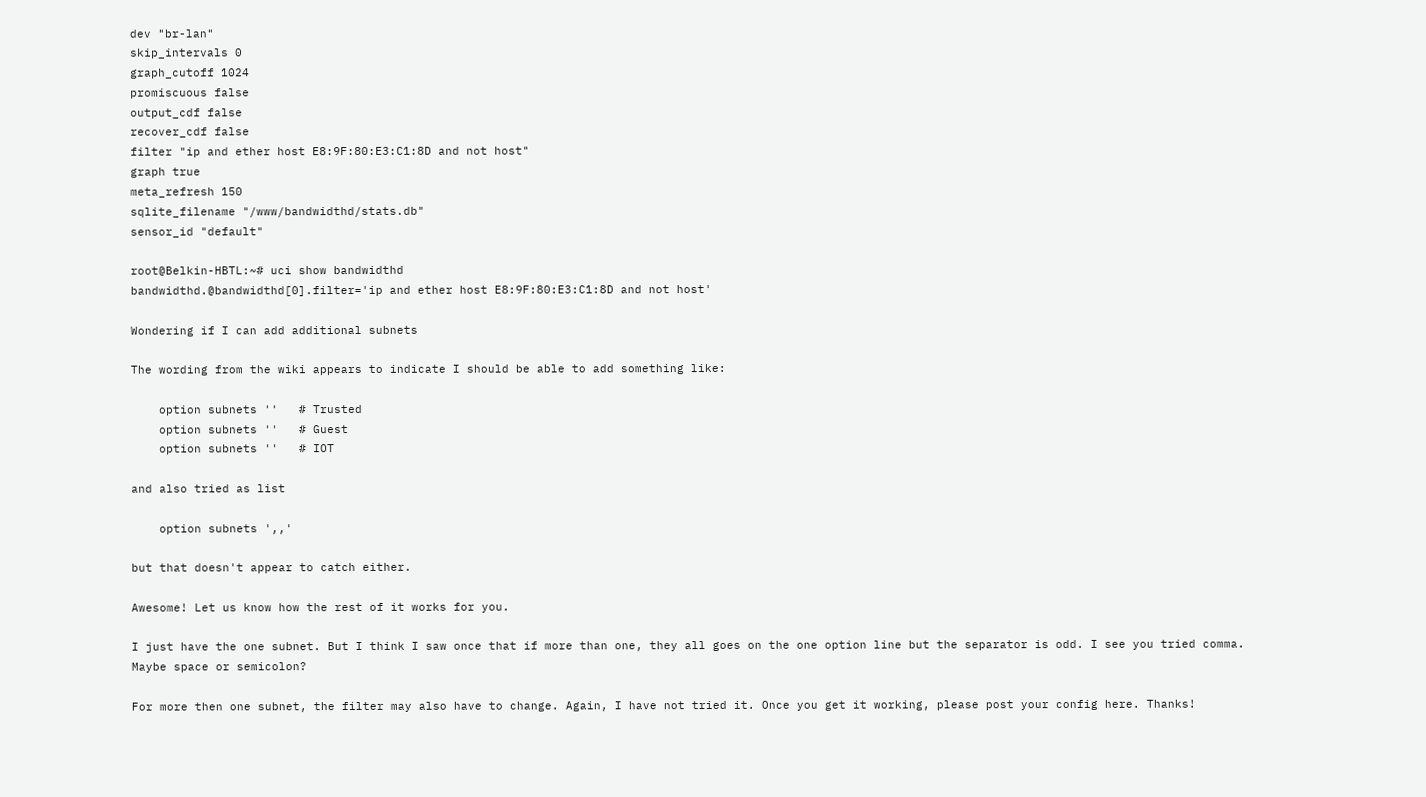dev "br-lan"
skip_intervals 0
graph_cutoff 1024
promiscuous false
output_cdf false
recover_cdf false
filter "ip and ether host E8:9F:80:E3:C1:8D and not host"
graph true
meta_refresh 150
sqlite_filename "/www/bandwidthd/stats.db"
sensor_id "default"

root@Belkin-HBTL:~# uci show bandwidthd
bandwidthd.@bandwidthd[0].filter='ip and ether host E8:9F:80:E3:C1:8D and not host'

Wondering if I can add additional subnets

The wording from the wiki appears to indicate I should be able to add something like:

    option subnets ''   # Trusted
    option subnets ''   # Guest
    option subnets ''   # IOT

and also tried as list

    option subnets ',,'

but that doesn't appear to catch either.

Awesome! Let us know how the rest of it works for you.

I just have the one subnet. But I think I saw once that if more than one, they all goes on the one option line but the separator is odd. I see you tried comma. Maybe space or semicolon?

For more then one subnet, the filter may also have to change. Again, I have not tried it. Once you get it working, please post your config here. Thanks!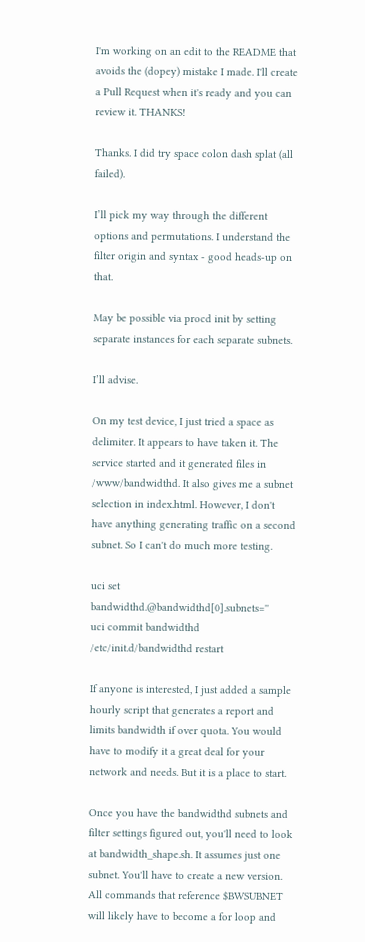I'm working on an edit to the README that avoids the (dopey) mistake I made. I'll create a Pull Request when it's ready and you can review it. THANKS!

Thanks. I did try space colon dash splat (all failed).

I’ll pick my way through the different options and permutations. I understand the filter origin and syntax - good heads-up on that.

May be possible via procd init by setting separate instances for each separate subnets.

I’ll advise.

On my test device, I just tried a space as delimiter. It appears to have taken it. The service started and it generated files in /www/bandwidthd. It also gives me a subnet selection in index.html. However, I don't have anything generating traffic on a second subnet. So I can't do much more testing.

uci set bandwidthd.@bandwidthd[0].subnets=''
uci commit bandwidthd
/etc/init.d/bandwidthd restart

If anyone is interested, I just added a sample hourly script that generates a report and limits bandwidth if over quota. You would have to modify it a great deal for your network and needs. But it is a place to start.

Once you have the bandwidthd subnets and filter settings figured out, you'll need to look at bandwidth_shape.sh. It assumes just one subnet. You'll have to create a new version. All commands that reference $BWSUBNET will likely have to become a for loop and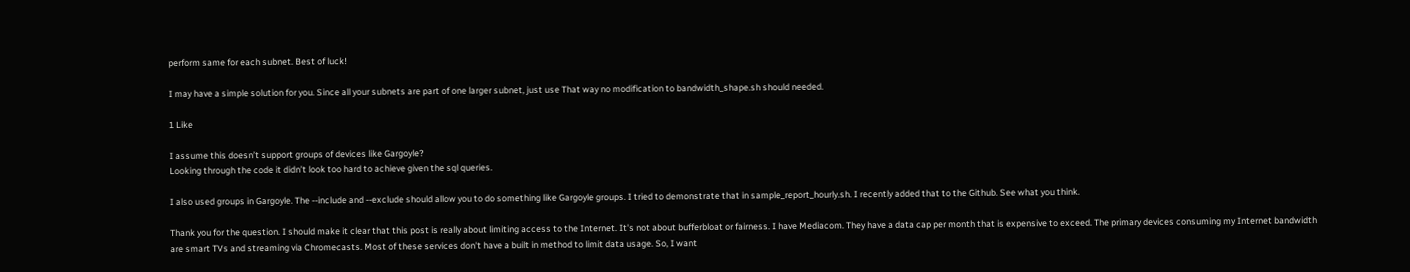perform same for each subnet. Best of luck!

I may have a simple solution for you. Since all your subnets are part of one larger subnet, just use That way no modification to bandwidth_shape.sh should needed.

1 Like

I assume this doesn’t support groups of devices like Gargoyle?
Looking through the code it didn’t look too hard to achieve given the sql queries.

I also used groups in Gargoyle. The --include and --exclude should allow you to do something like Gargoyle groups. I tried to demonstrate that in sample_report_hourly.sh. I recently added that to the Github. See what you think.

Thank you for the question. I should make it clear that this post is really about limiting access to the Internet. It's not about bufferbloat or fairness. I have Mediacom. They have a data cap per month that is expensive to exceed. The primary devices consuming my Internet bandwidth are smart TVs and streaming via Chromecasts. Most of these services don't have a built in method to limit data usage. So, I want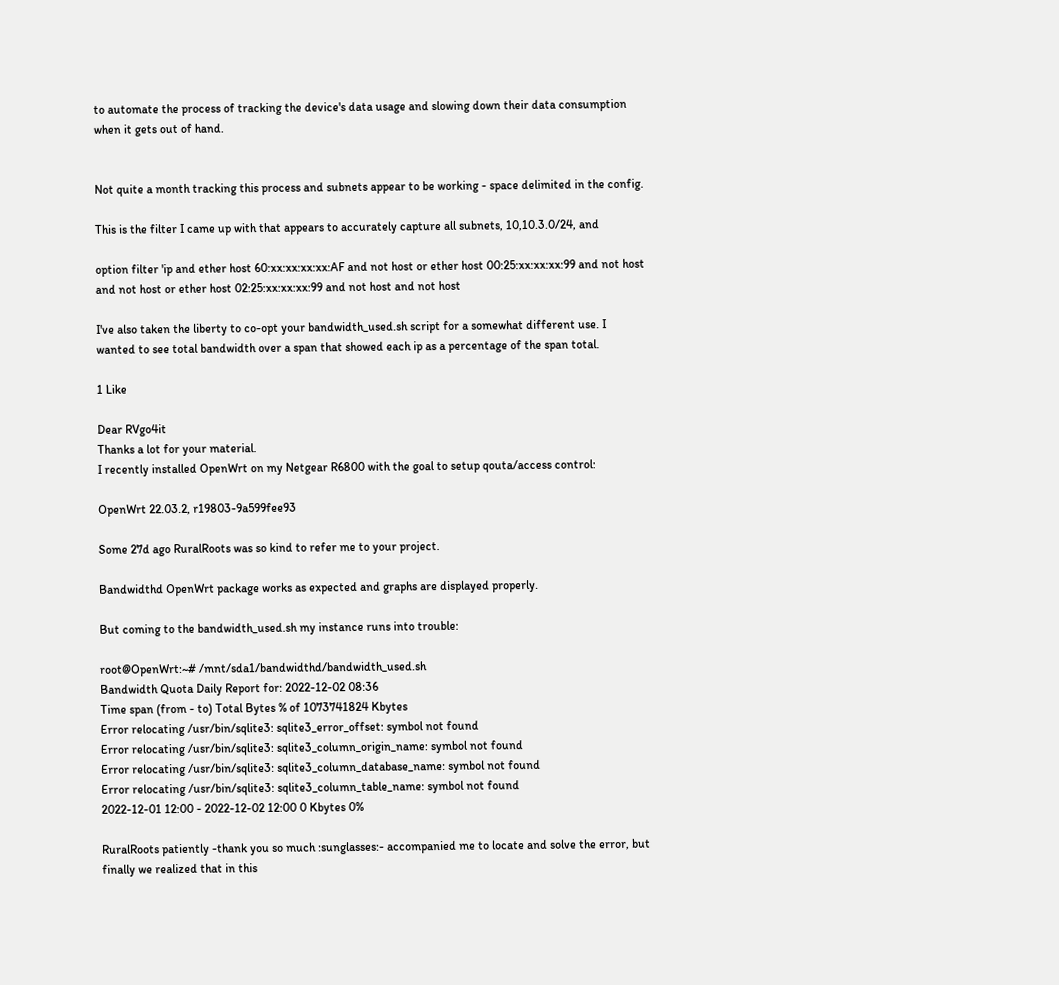to automate the process of tracking the device's data usage and slowing down their data consumption when it gets out of hand.


Not quite a month tracking this process and subnets appear to be working - space delimited in the config.

This is the filter I came up with that appears to accurately capture all subnets, 10,10.3.0/24, and

option filter 'ip and ether host 60:xx:xx:xx:xx:AF and not host or ether host 00:25:xx:xx:xx:99 and not host and not host or ether host 02:25:xx:xx:xx:99 and not host and not host

I've also taken the liberty to co-opt your bandwidth_used.sh script for a somewhat different use. I wanted to see total bandwidth over a span that showed each ip as a percentage of the span total.

1 Like

Dear RVgo4it
Thanks a lot for your material.
I recently installed OpenWrt on my Netgear R6800 with the goal to setup qouta/access control:

OpenWrt 22.03.2, r19803-9a599fee93

Some 27d ago RuralRoots was so kind to refer me to your project.

Bandwidthd OpenWrt package works as expected and graphs are displayed properly.

But coming to the bandwidth_used.sh my instance runs into trouble:

root@OpenWrt:~# /mnt/sda1/bandwidthd/bandwidth_used.sh
Bandwidth Quota Daily Report for: 2022-12-02 08:36
Time span (from - to) Total Bytes % of 1073741824 Kbytes
Error relocating /usr/bin/sqlite3: sqlite3_error_offset: symbol not found
Error relocating /usr/bin/sqlite3: sqlite3_column_origin_name: symbol not found
Error relocating /usr/bin/sqlite3: sqlite3_column_database_name: symbol not found
Error relocating /usr/bin/sqlite3: sqlite3_column_table_name: symbol not found
2022-12-01 12:00 - 2022-12-02 12:00 0 Kbytes 0%

RuralRoots patiently -thank you so much :sunglasses:- accompanied me to locate and solve the error, but finally we realized that in this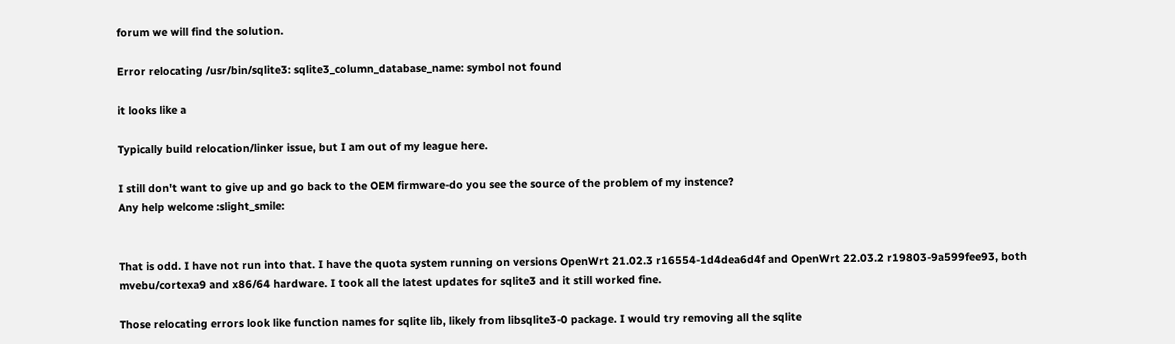forum we will find the solution.

Error relocating /usr/bin/sqlite3: sqlite3_column_database_name: symbol not found

it looks like a

Typically build relocation/linker issue, but I am out of my league here.

I still don't want to give up and go back to the OEM firmware-do you see the source of the problem of my instence?
Any help welcome :slight_smile:


That is odd. I have not run into that. I have the quota system running on versions OpenWrt 21.02.3 r16554-1d4dea6d4f and OpenWrt 22.03.2 r19803-9a599fee93, both mvebu/cortexa9 and x86/64 hardware. I took all the latest updates for sqlite3 and it still worked fine.

Those relocating errors look like function names for sqlite lib, likely from libsqlite3-0 package. I would try removing all the sqlite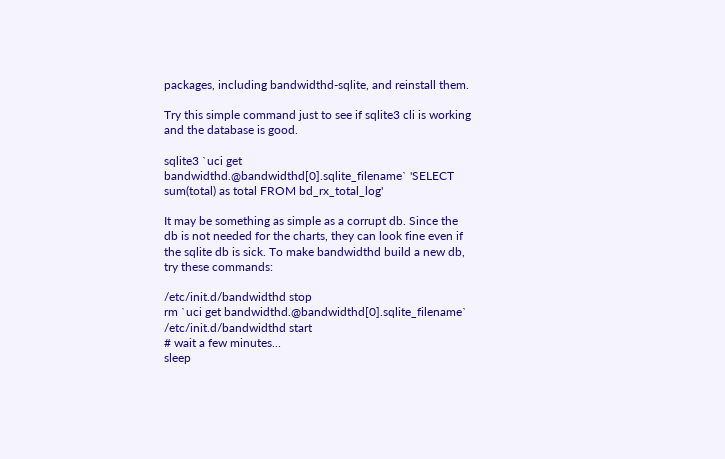packages, including bandwidthd-sqlite, and reinstall them.

Try this simple command just to see if sqlite3 cli is working and the database is good.

sqlite3 `uci get bandwidthd.@bandwidthd[0].sqlite_filename` 'SELECT sum(total) as total FROM bd_rx_total_log'

It may be something as simple as a corrupt db. Since the db is not needed for the charts, they can look fine even if the sqlite db is sick. To make bandwidthd build a new db, try these commands:

/etc/init.d/bandwidthd stop
rm `uci get bandwidthd.@bandwidthd[0].sqlite_filename`
/etc/init.d/bandwidthd start
# wait a few minutes...
sleep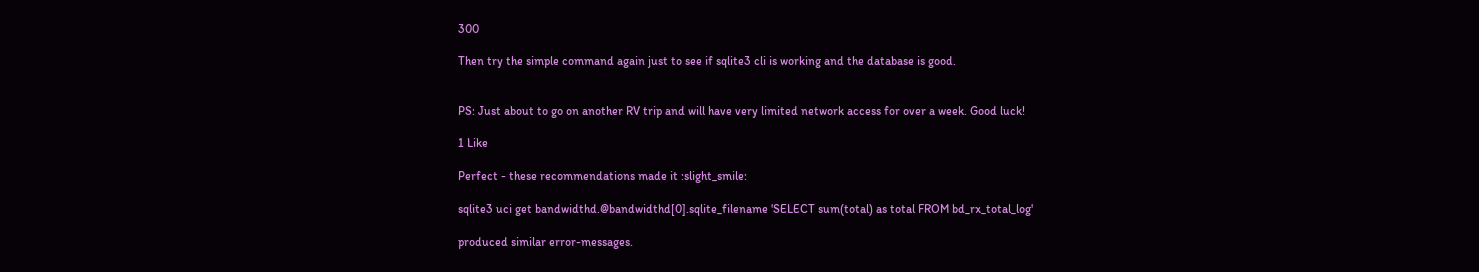300

Then try the simple command again just to see if sqlite3 cli is working and the database is good.


PS: Just about to go on another RV trip and will have very limited network access for over a week. Good luck!

1 Like

Perfect - these recommendations made it :slight_smile:

sqlite3 uci get bandwidthd.@bandwidthd[0].sqlite_filename 'SELECT sum(total) as total FROM bd_rx_total_log'

produced similar error-messages.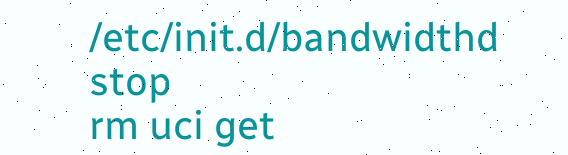/etc/init.d/bandwidthd stop
rm uci get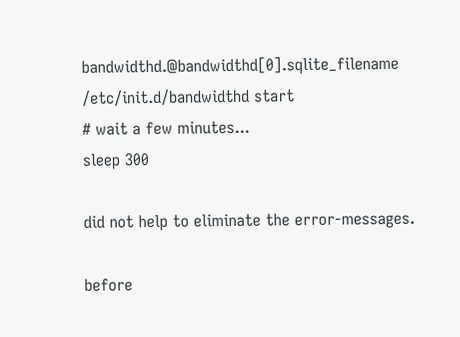bandwidthd.@bandwidthd[0].sqlite_filename
/etc/init.d/bandwidthd start
# wait a few minutes...
sleep 300

did not help to eliminate the error-messages.

before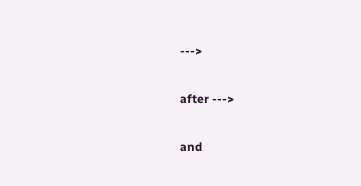--->

after --->

and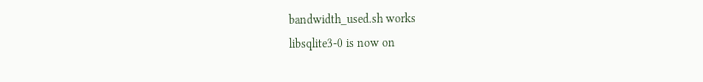bandwidth_used.sh works
libsqlite3-0 is now on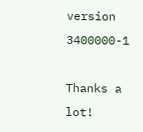version 3400000-1

Thanks a lot!